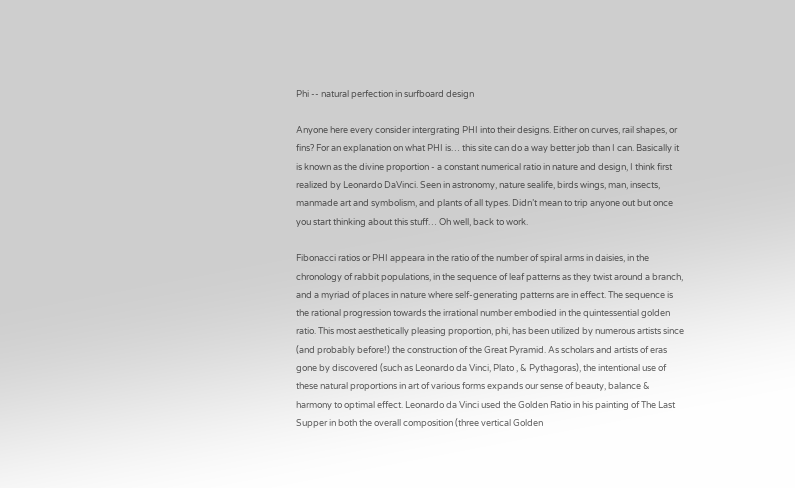Phi -- natural perfection in surfboard design

Anyone here every consider intergrating PHI into their designs. Either on curves, rail shapes, or fins? For an explanation on what PHI is… this site can do a way better job than I can. Basically it is known as the divine proportion - a constant numerical ratio in nature and design, I think first realized by Leonardo DaVinci. Seen in astronomy, nature sealife, birds wings, man, insects, manmade art and symbolism, and plants of all types. Didn’t mean to trip anyone out but once you start thinking about this stuff… Oh well, back to work.

Fibonacci ratios or PHI appeara in the ratio of the number of spiral arms in daisies, in the chronology of rabbit populations, in the sequence of leaf patterns as they twist around a branch, and a myriad of places in nature where self-generating patterns are in effect. The sequence is the rational progression towards the irrational number embodied in the quintessential golden ratio. This most aesthetically pleasing proportion, phi, has been utilized by numerous artists since (and probably before!) the construction of the Great Pyramid. As scholars and artists of eras gone by discovered (such as Leonardo da Vinci, Plato , & Pythagoras), the intentional use of these natural proportions in art of various forms expands our sense of beauty, balance & harmony to optimal effect. Leonardo da Vinci used the Golden Ratio in his painting of The Last Supper in both the overall composition (three vertical Golden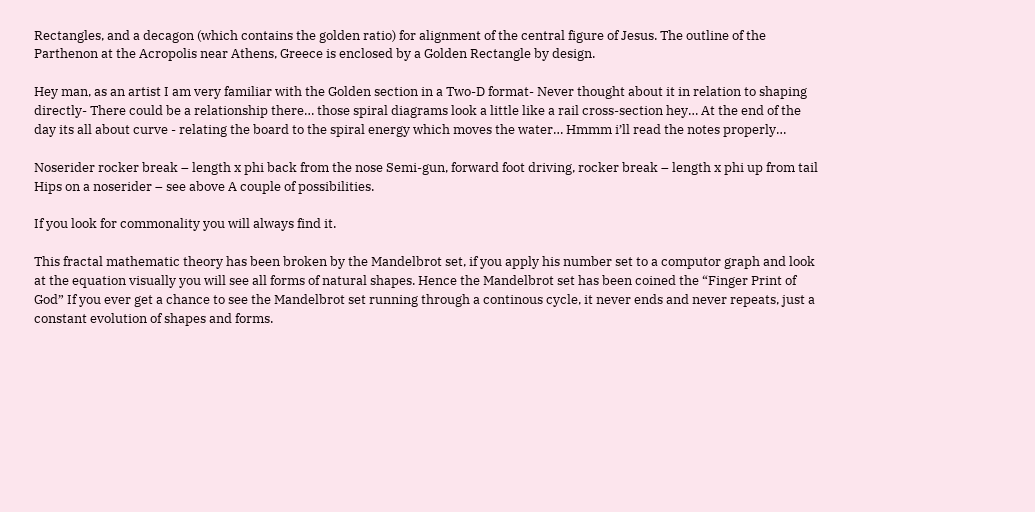Rectangles, and a decagon (which contains the golden ratio) for alignment of the central figure of Jesus. The outline of the Parthenon at the Acropolis near Athens, Greece is enclosed by a Golden Rectangle by design.

Hey man, as an artist I am very familiar with the Golden section in a Two-D format- Never thought about it in relation to shaping directly- There could be a relationship there… those spiral diagrams look a little like a rail cross-section hey… At the end of the day its all about curve - relating the board to the spiral energy which moves the water… Hmmm i’ll read the notes properly…

Noserider rocker break – length x phi back from the nose Semi-gun, forward foot driving, rocker break – length x phi up from tail Hips on a noserider – see above A couple of possibilities.

If you look for commonality you will always find it.

This fractal mathematic theory has been broken by the Mandelbrot set, if you apply his number set to a computor graph and look at the equation visually you will see all forms of natural shapes. Hence the Mandelbrot set has been coined the “Finger Print of God” If you ever get a chance to see the Mandelbrot set running through a continous cycle, it never ends and never repeats, just a constant evolution of shapes and forms.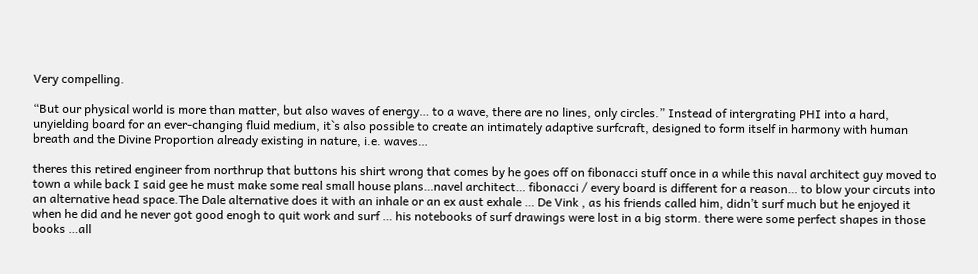Very compelling.

“But our physical world is more than matter, but also waves of energy… to a wave, there are no lines, only circles.” Instead of intergrating PHI into a hard, unyielding board for an ever-changing fluid medium, it`s also possible to create an intimately adaptive surfcraft, designed to form itself in harmony with human breath and the Divine Proportion already existing in nature, i.e. waves…

theres this retired engineer from northrup that buttons his shirt wrong that comes by he goes off on fibonacci stuff once in a while this naval architect guy moved to town a while back I said gee he must make some real small house plans…navel architect… fibonacci / every board is different for a reason… to blow your circuts into an alternative head space.The Dale alternative does it with an inhale or an ex aust exhale … De Vink , as his friends called him, didn’t surf much but he enjoyed it when he did and he never got good enogh to quit work and surf … his notebooks of surf drawings were lost in a big storm. there were some perfect shapes in those books …all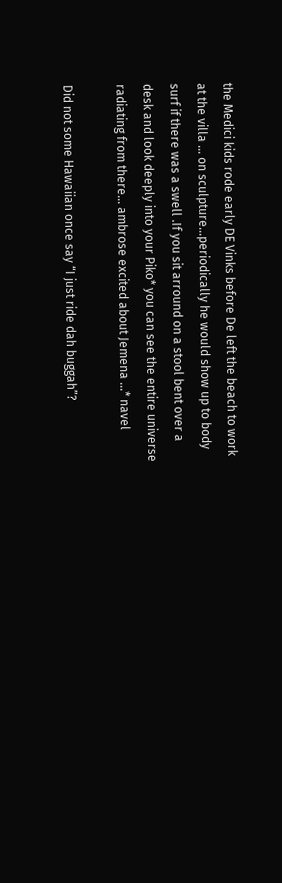the Medici kids rode early DE Vinks before De left the beach to work at the villa … on sculpture…periodically he would show up to body surf if there was a swell .If you sit arround on a stool bent over a desk and look deeply into your Piko* you can see the entire universe radiating from there… ambrose excited about Jemena …* navel

Did not some Hawaiian once say “I just ride dah buggah”?